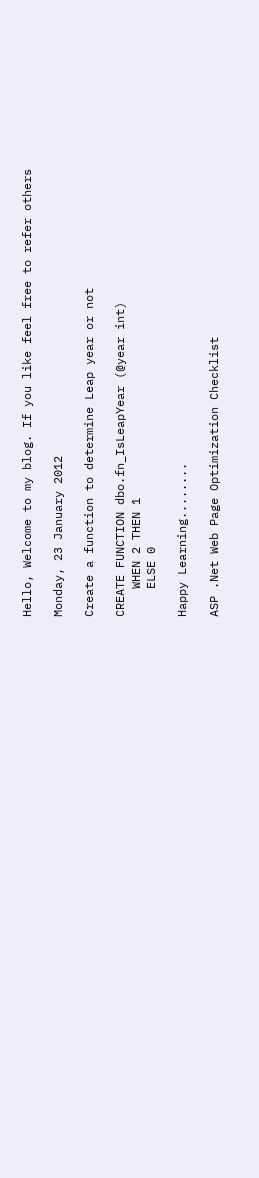Hello, Welcome to my blog. If you like feel free to refer others

Monday, 23 January 2012

Create a function to determine Leap year or not

CREATE FUNCTION dbo.fn_IsLeapYear (@year int)
    WHEN 2 THEN 1
    ELSE 0

Happy Learning........

ASP .Net Web Page Optimization Checklist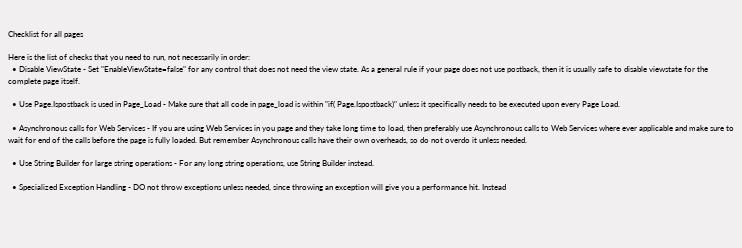Checklist for all pages

Here is the list of checks that you need to run, not necessarily in order:
  • Disable ViewState - Set "EnableViewState=false" for any control that does not need the view state. As a general rule if your page does not use postback, then it is usually safe to disable viewstate for the complete page itself.

  • Use Page.Ispostback is used in Page_Load - Make sure that all code in page_load is within "if( Page.Ispostback)" unless it specifically needs to be executed upon every Page Load.

  • Asynchronous calls for Web Services - If you are using Web Services in you page and they take long time to load, then preferably use Asynchronous calls to Web Services where ever applicable and make sure to wait for end of the calls before the page is fully loaded. But remember Asynchronous calls have their own overheads, so do not overdo it unless needed.

  • Use String Builder for large string operations - For any long string operations, use String Builder instead.

  • Specialized Exception Handling - DO not throw exceptions unless needed, since throwing an exception will give you a performance hit. Instead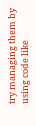try managing them by using code like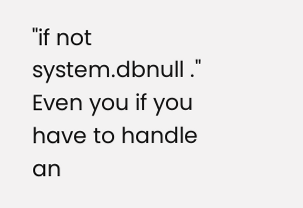"if not system.dbnull ." Even you if you have to handle an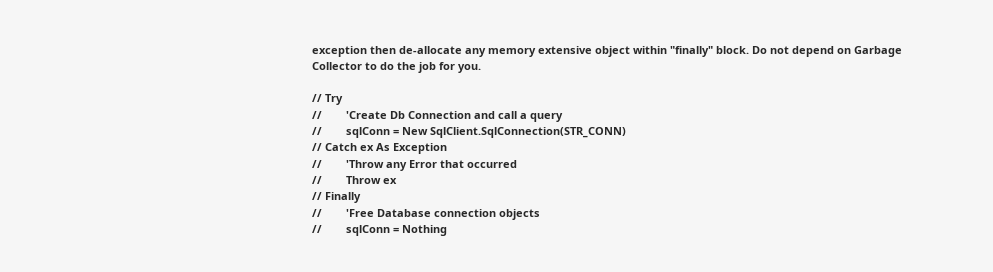exception then de-allocate any memory extensive object within "finally" block. Do not depend on Garbage Collector to do the job for you.

// Try
//        'Create Db Connection and call a query
//        sqlConn = New SqlClient.SqlConnection(STR_CONN)
// Catch ex As Exception
//        'Throw any Error that occurred
//        Throw ex
// Finally
//        'Free Database connection objects
//        sqlConn = Nothing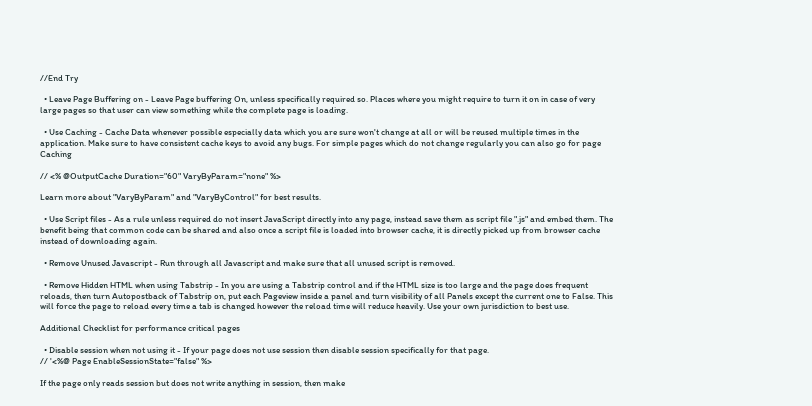//End Try

  • Leave Page Buffering on - Leave Page buffering On, unless specifically required so. Places where you might require to turn it on in case of very large pages so that user can view something while the complete page is loading.

  • Use Caching - Cache Data whenever possible especially data which you are sure won't change at all or will be reused multiple times in the application. Make sure to have consistent cache keys to avoid any bugs. For simple pages which do not change regularly you can also go for page Caching

// <% @OutputCache Duration="60" VaryByParam="none" %>

Learn more about "VaryByParam" and "VaryByControl" for best results.

  • Use Script files - As a rule unless required do not insert JavaScript directly into any page, instead save them as script file ".js" and embed them. The benefit being that common code can be shared and also once a script file is loaded into browser cache, it is directly picked up from browser cache instead of downloading again.

  • Remove Unused Javascript - Run through all Javascript and make sure that all unused script is removed.

  • Remove Hidden HTML when using Tabstrip - In you are using a Tabstrip control and if the HTML size is too large and the page does frequent reloads, then turn Autopostback of Tabstrip on, put each Pageview inside a panel and turn visibility of all Panels except the current one to False. This will force the page to reload every time a tab is changed however the reload time will reduce heavily. Use your own jurisdiction to best use.

Additional Checklist for performance critical pages

  • Disable session when not using it - If your page does not use session then disable session specifically for that page.
// '<%@ Page EnableSessionState="false" %>

If the page only reads session but does not write anything in session, then make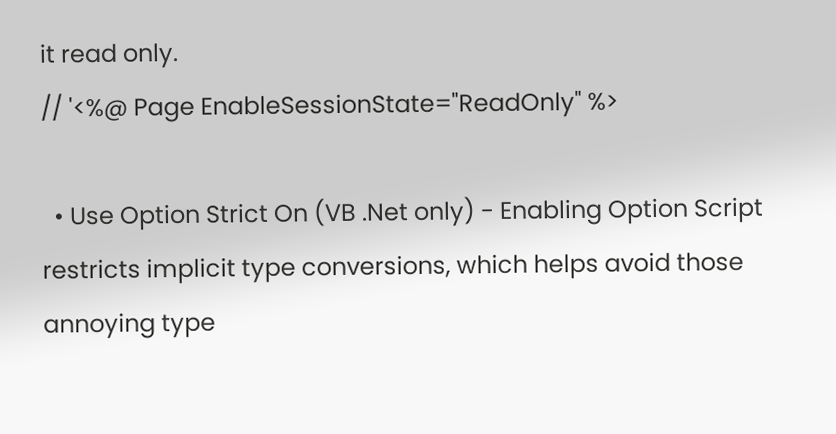it read only.
// '<%@ Page EnableSessionState="ReadOnly" %>

  • Use Option Strict On (VB .Net only) - Enabling Option Script restricts implicit type conversions, which helps avoid those annoying type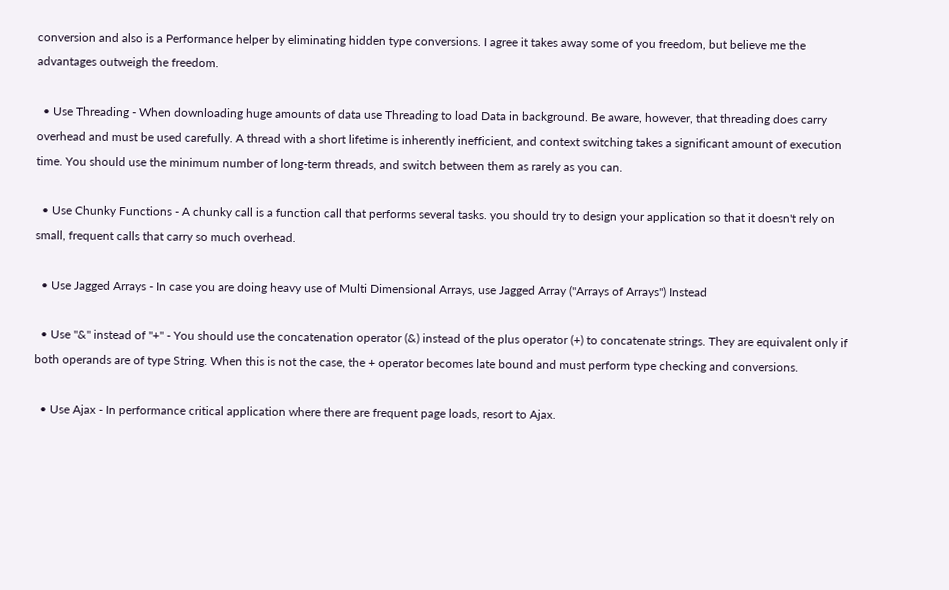conversion and also is a Performance helper by eliminating hidden type conversions. I agree it takes away some of you freedom, but believe me the advantages outweigh the freedom.

  • Use Threading - When downloading huge amounts of data use Threading to load Data in background. Be aware, however, that threading does carry overhead and must be used carefully. A thread with a short lifetime is inherently inefficient, and context switching takes a significant amount of execution time. You should use the minimum number of long-term threads, and switch between them as rarely as you can.

  • Use Chunky Functions - A chunky call is a function call that performs several tasks. you should try to design your application so that it doesn't rely on small, frequent calls that carry so much overhead.

  • Use Jagged Arrays - In case you are doing heavy use of Multi Dimensional Arrays, use Jagged Array ("Arrays of Arrays") Instead

  • Use "&" instead of "+" - You should use the concatenation operator (&) instead of the plus operator (+) to concatenate strings. They are equivalent only if both operands are of type String. When this is not the case, the + operator becomes late bound and must perform type checking and conversions.

  • Use Ajax - In performance critical application where there are frequent page loads, resort to Ajax.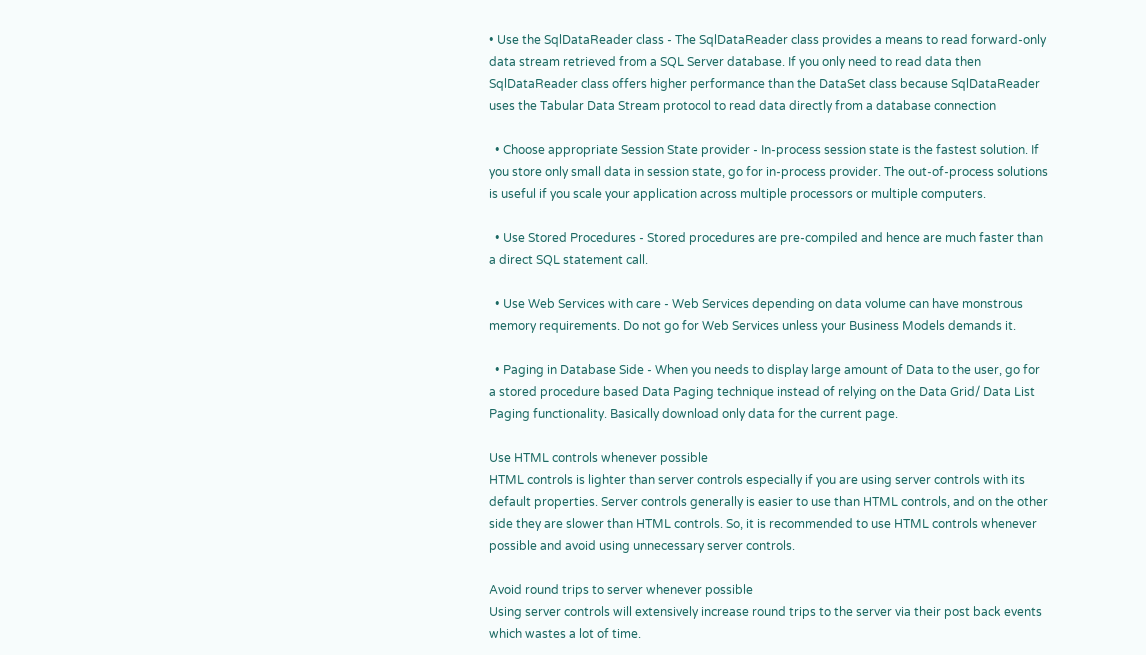• Use the SqlDataReader class - The SqlDataReader class provides a means to read forward-only data stream retrieved from a SQL Server database. If you only need to read data then SqlDataReader class offers higher performance than the DataSet class because SqlDataReader uses the Tabular Data Stream protocol to read data directly from a database connection

  • Choose appropriate Session State provider - In-process session state is the fastest solution. If you store only small data in session state, go for in-process provider. The out-of-process solutions is useful if you scale your application across multiple processors or multiple computers.

  • Use Stored Procedures - Stored procedures are pre-compiled and hence are much faster than a direct SQL statement call.

  • Use Web Services with care - Web Services depending on data volume can have monstrous memory requirements. Do not go for Web Services unless your Business Models demands it.

  • Paging in Database Side - When you needs to display large amount of Data to the user, go for a stored procedure based Data Paging technique instead of relying on the Data Grid/ Data List Paging functionality. Basically download only data for the current page.

Use HTML controls whenever possible
HTML controls is lighter than server controls especially if you are using server controls with its default properties. Server controls generally is easier to use than HTML controls, and on the other side they are slower than HTML controls. So, it is recommended to use HTML controls whenever possible and avoid using unnecessary server controls.

Avoid round trips to server whenever possible
Using server controls will extensively increase round trips to the server via their post back events which wastes a lot of time.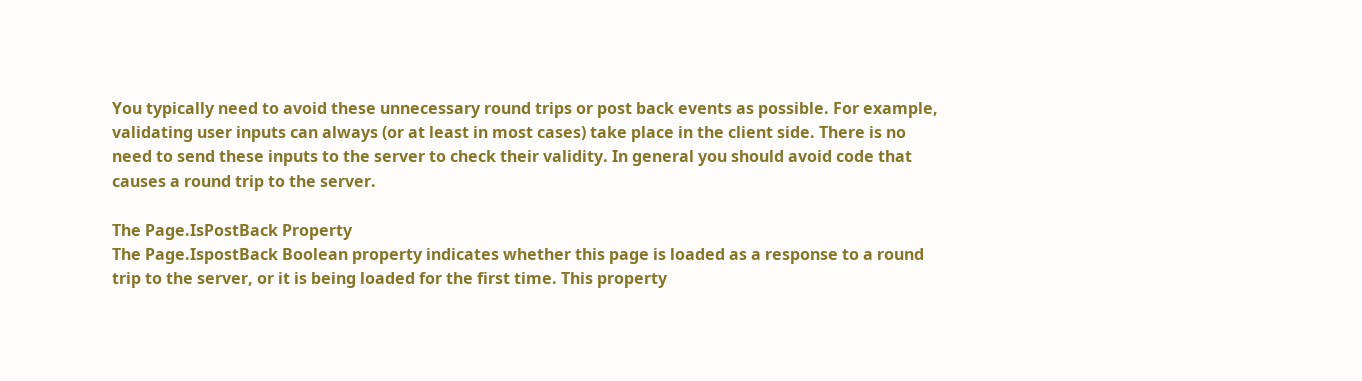You typically need to avoid these unnecessary round trips or post back events as possible. For example, validating user inputs can always (or at least in most cases) take place in the client side. There is no need to send these inputs to the server to check their validity. In general you should avoid code that causes a round trip to the server.

The Page.IsPostBack Property
The Page.IspostBack Boolean property indicates whether this page is loaded as a response to a round trip to the server, or it is being loaded for the first time. This property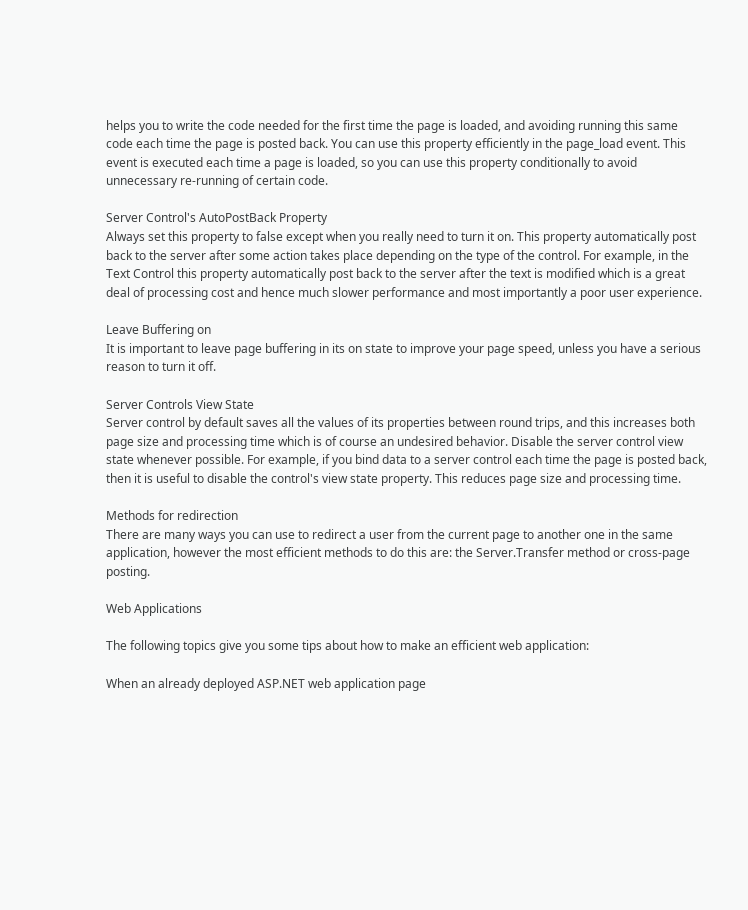helps you to write the code needed for the first time the page is loaded, and avoiding running this same code each time the page is posted back. You can use this property efficiently in the page_load event. This event is executed each time a page is loaded, so you can use this property conditionally to avoid unnecessary re-running of certain code.

Server Control's AutoPostBack Property
Always set this property to false except when you really need to turn it on. This property automatically post back to the server after some action takes place depending on the type of the control. For example, in the Text Control this property automatically post back to the server after the text is modified which is a great deal of processing cost and hence much slower performance and most importantly a poor user experience.

Leave Buffering on
It is important to leave page buffering in its on state to improve your page speed, unless you have a serious reason to turn it off.

Server Controls View State
Server control by default saves all the values of its properties between round trips, and this increases both page size and processing time which is of course an undesired behavior. Disable the server control view state whenever possible. For example, if you bind data to a server control each time the page is posted back, then it is useful to disable the control's view state property. This reduces page size and processing time.

Methods for redirection
There are many ways you can use to redirect a user from the current page to another one in the same application, however the most efficient methods to do this are: the Server.Transfer method or cross-page posting.

Web Applications

The following topics give you some tips about how to make an efficient web application:

When an already deployed ASP.NET web application page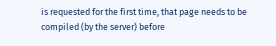is requested for the first time, that page needs to be compiled (by the server) before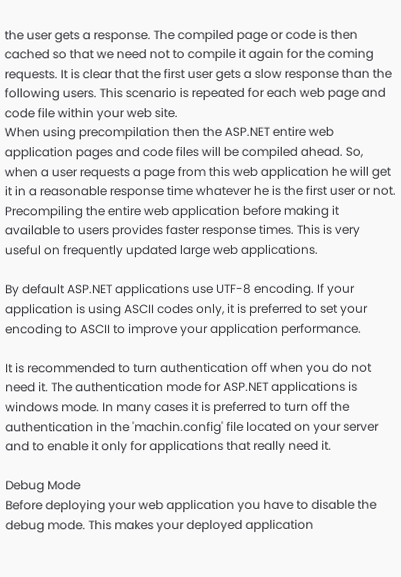the user gets a response. The compiled page or code is then cached so that we need not to compile it again for the coming requests. It is clear that the first user gets a slow response than the following users. This scenario is repeated for each web page and code file within your web site.
When using precompilation then the ASP.NET entire web application pages and code files will be compiled ahead. So, when a user requests a page from this web application he will get it in a reasonable response time whatever he is the first user or not.
Precompiling the entire web application before making it available to users provides faster response times. This is very useful on frequently updated large web applications.

By default ASP.NET applications use UTF-8 encoding. If your application is using ASCII codes only, it is preferred to set your encoding to ASCII to improve your application performance.

It is recommended to turn authentication off when you do not need it. The authentication mode for ASP.NET applications is windows mode. In many cases it is preferred to turn off the authentication in the 'machin.config' file located on your server and to enable it only for applications that really need it.

Debug Mode
Before deploying your web application you have to disable the debug mode. This makes your deployed application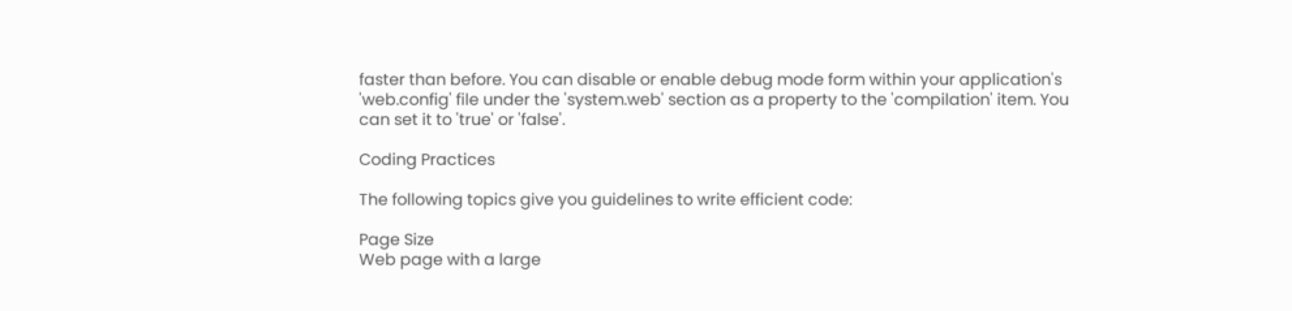faster than before. You can disable or enable debug mode form within your application's 'web.config' file under the 'system.web' section as a property to the 'compilation' item. You can set it to 'true' or 'false'.

Coding Practices

The following topics give you guidelines to write efficient code:

Page Size
Web page with a large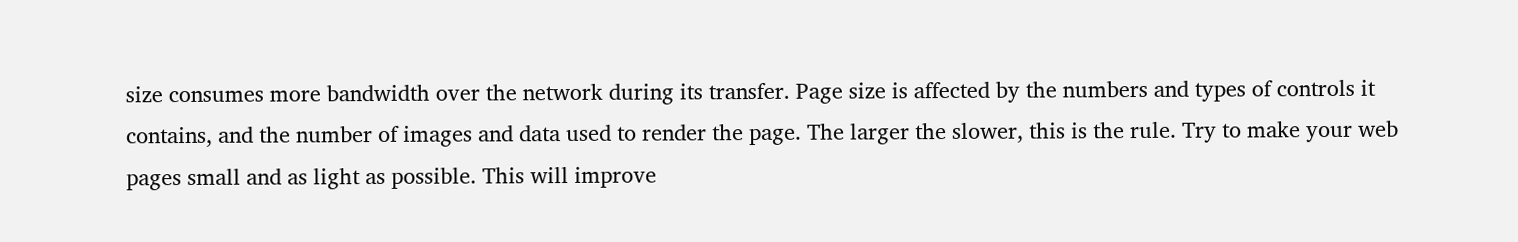size consumes more bandwidth over the network during its transfer. Page size is affected by the numbers and types of controls it contains, and the number of images and data used to render the page. The larger the slower, this is the rule. Try to make your web pages small and as light as possible. This will improve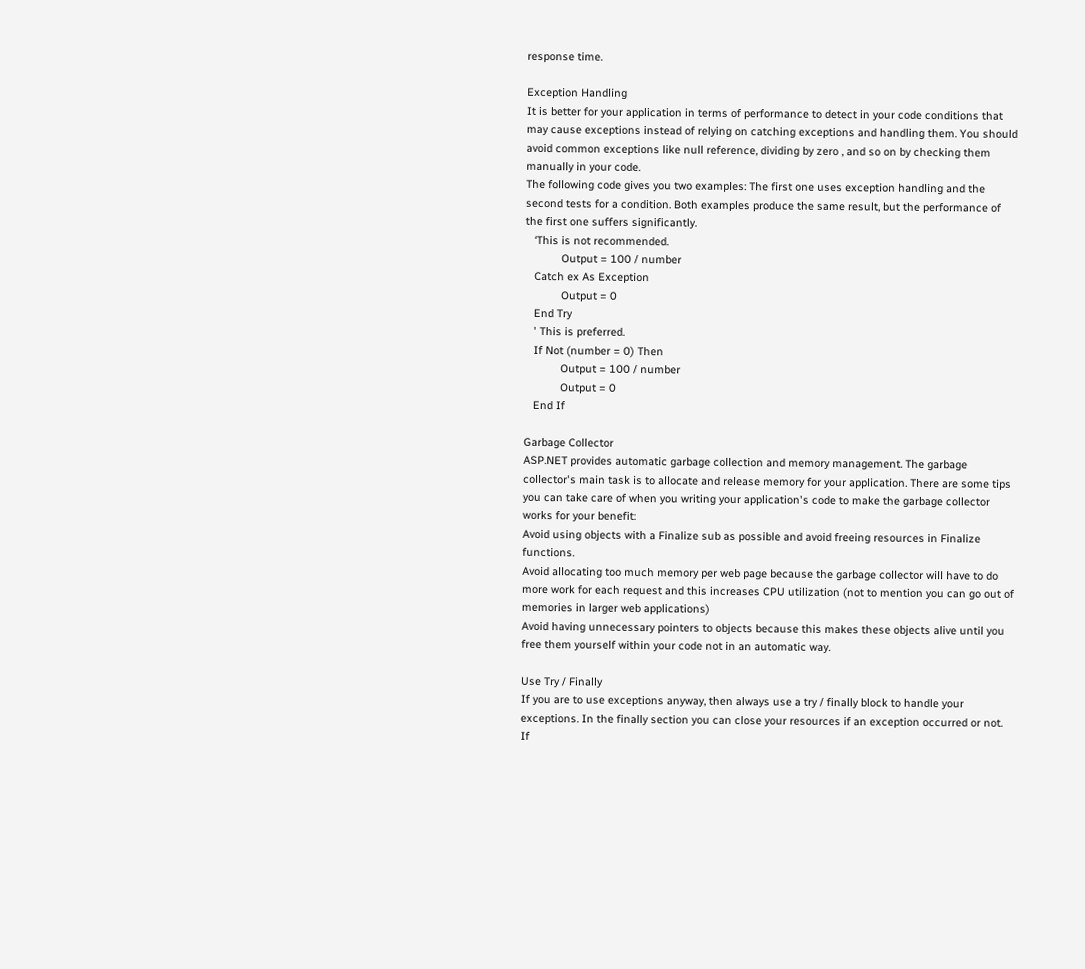response time.

Exception Handling
It is better for your application in terms of performance to detect in your code conditions that may cause exceptions instead of relying on catching exceptions and handling them. You should avoid common exceptions like null reference, dividing by zero , and so on by checking them manually in your code.
The following code gives you two examples: The first one uses exception handling and the second tests for a condition. Both examples produce the same result, but the performance of the first one suffers significantly.
   ‘This is not recommended.
            Output = 100 / number
   Catch ex As Exception
            Output = 0
   End Try
   ' This is preferred.
   If Not (number = 0) Then
            Output = 100 / number
            Output = 0
   End If

Garbage Collector
ASP.NET provides automatic garbage collection and memory management. The garbage collector's main task is to allocate and release memory for your application. There are some tips you can take care of when you writing your application's code to make the garbage collector works for your benefit:
Avoid using objects with a Finalize sub as possible and avoid freeing resources in Finalize functions.
Avoid allocating too much memory per web page because the garbage collector will have to do more work for each request and this increases CPU utilization (not to mention you can go out of memories in larger web applications)
Avoid having unnecessary pointers to objects because this makes these objects alive until you free them yourself within your code not in an automatic way.

Use Try / Finally
If you are to use exceptions anyway, then always use a try / finally block to handle your exceptions. In the finally section you can close your resources if an exception occurred or not. If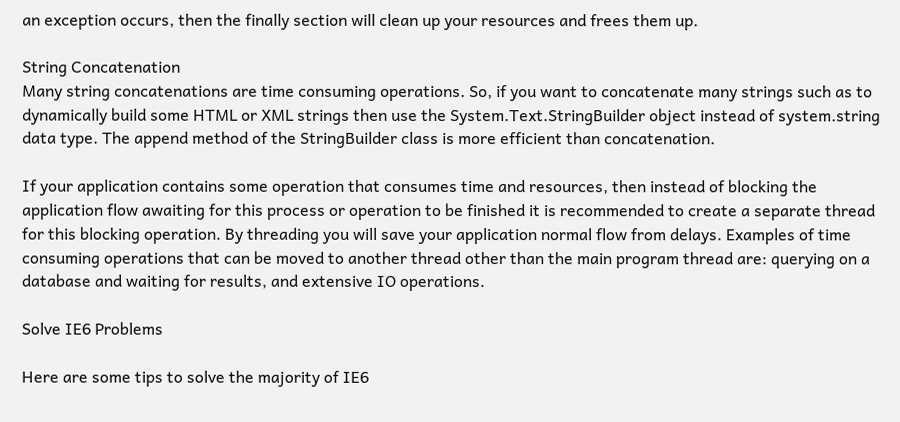an exception occurs, then the finally section will clean up your resources and frees them up.

String Concatenation
Many string concatenations are time consuming operations. So, if you want to concatenate many strings such as to dynamically build some HTML or XML strings then use the System.Text.StringBuilder object instead of system.string data type. The append method of the StringBuilder class is more efficient than concatenation.

If your application contains some operation that consumes time and resources, then instead of blocking the application flow awaiting for this process or operation to be finished it is recommended to create a separate thread for this blocking operation. By threading you will save your application normal flow from delays. Examples of time consuming operations that can be moved to another thread other than the main program thread are: querying on a database and waiting for results, and extensive IO operations.

Solve IE6 Problems

Here are some tips to solve the majority of IE6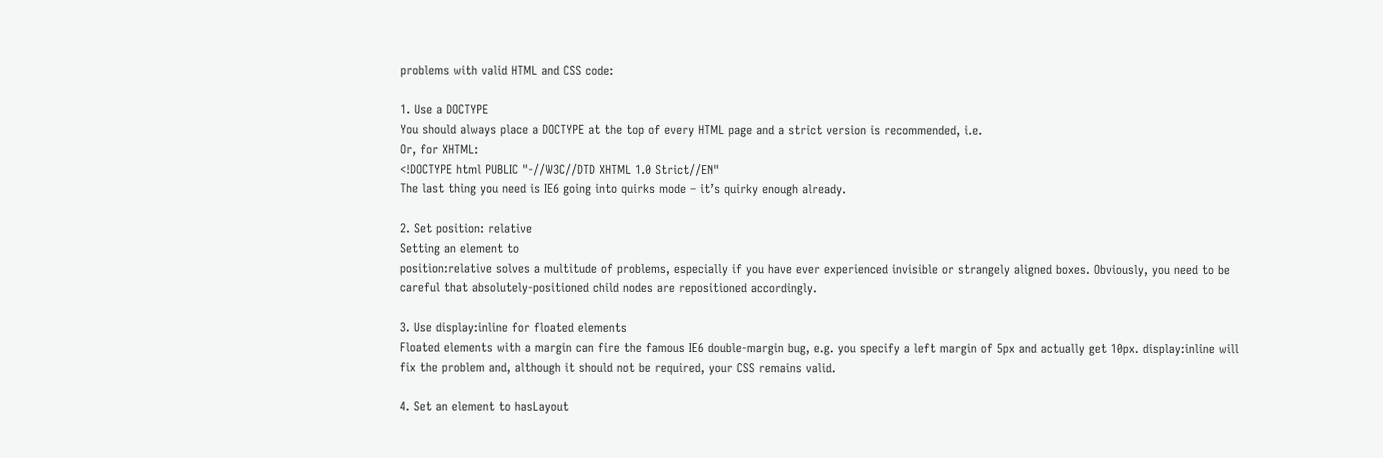problems with valid HTML and CSS code:

1. Use a DOCTYPE
You should always place a DOCTYPE at the top of every HTML page and a strict version is recommended, i.e.
Or, for XHTML:
<!DOCTYPE html PUBLIC "-//W3C//DTD XHTML 1.0 Strict//EN"
The last thing you need is IE6 going into quirks mode – it’s quirky enough already.

2. Set position: relative
Setting an element to
position:relative solves a multitude of problems, especially if you have ever experienced invisible or strangely aligned boxes. Obviously, you need to be careful that absolutely-positioned child nodes are repositioned accordingly.

3. Use display:inline for floated elements
Floated elements with a margin can fire the famous IE6 double-margin bug, e.g. you specify a left margin of 5px and actually get 10px. display:inline will fix the problem and, although it should not be required, your CSS remains valid.

4. Set an element to hasLayout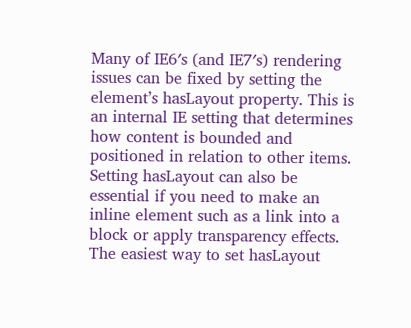Many of IE6′s (and IE7′s) rendering issues can be fixed by setting the element’s hasLayout property. This is an internal IE setting that determines how content is bounded and positioned in relation to other items. Setting hasLayout can also be essential if you need to make an inline element such as a link into a block or apply transparency effects.
The easiest way to set hasLayout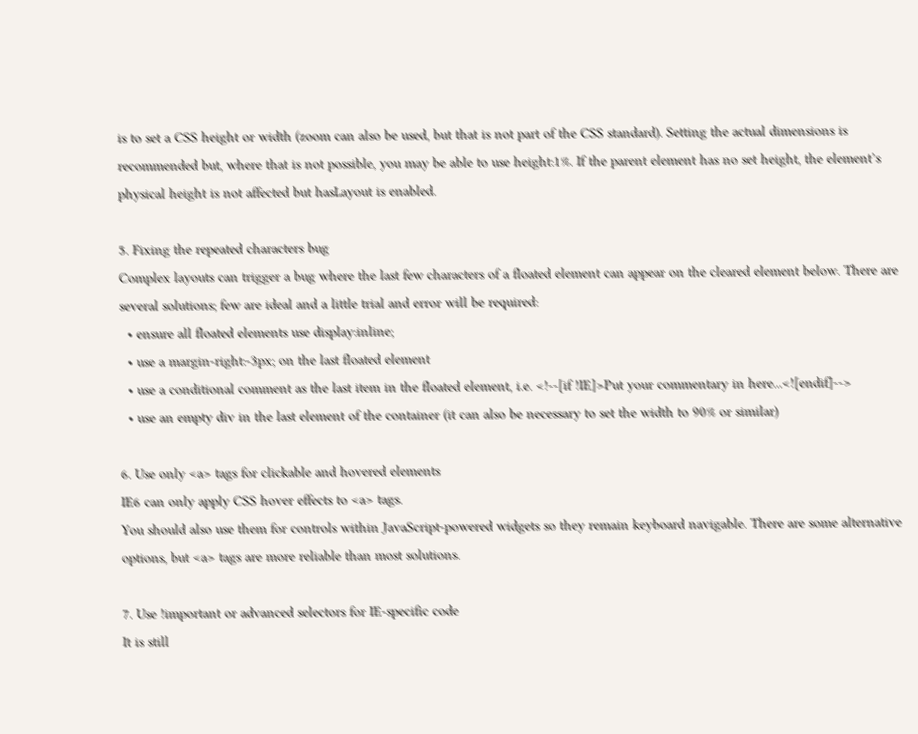is to set a CSS height or width (zoom can also be used, but that is not part of the CSS standard). Setting the actual dimensions is recommended but, where that is not possible, you may be able to use height:1%. If the parent element has no set height, the element’s physical height is not affected but hasLayout is enabled.

5. Fixing the repeated characters bug
Complex layouts can trigger a bug where the last few characters of a floated element can appear on the cleared element below. There are several solutions; few are ideal and a little trial and error will be required:
  • ensure all floated elements use display:inline;
  • use a margin-right:-3px; on the last floated element
  • use a conditional comment as the last item in the floated element, i.e. <!--[if !IE]>Put your commentary in here...<![endif]-->
  • use an empty div in the last element of the container (it can also be necessary to set the width to 90% or similar)

6. Use only <a> tags for clickable and hovered elements
IE6 can only apply CSS hover effects to <a> tags.
You should also use them for controls within JavaScript-powered widgets so they remain keyboard navigable. There are some alternative options, but <a> tags are more reliable than most solutions.

7. Use !important or advanced selectors for IE-specific code
It is still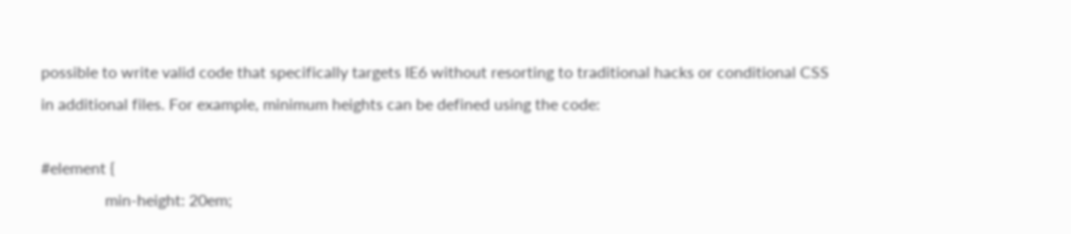possible to write valid code that specifically targets IE6 without resorting to traditional hacks or conditional CSS in additional files. For example, minimum heights can be defined using the code:

#element {
                min-height: 20em;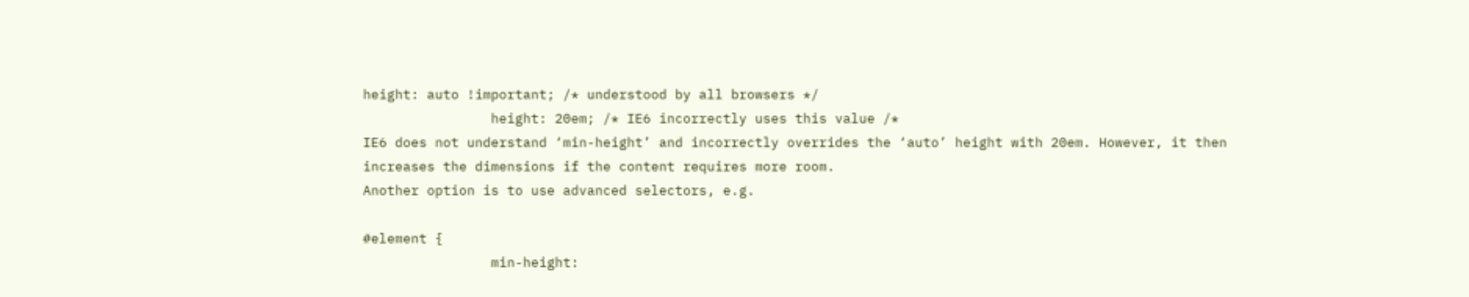height: auto !important; /* understood by all browsers */
                height: 20em; /* IE6 incorrectly uses this value /*
IE6 does not understand ‘min-height’ and incorrectly overrides the ‘auto’ height with 20em. However, it then increases the dimensions if the content requires more room.
Another option is to use advanced selectors, e.g.

#element {
                min-height: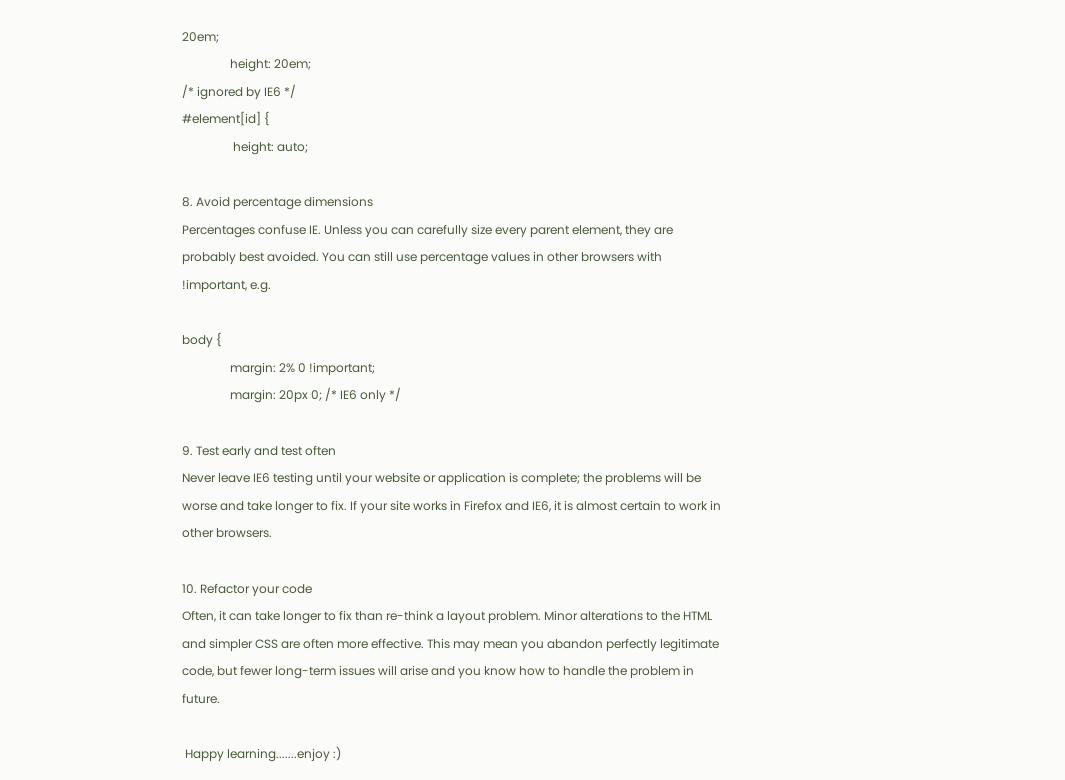20em;
                height: 20em;
/* ignored by IE6 */
#element[id] {
                 height: auto;

8. Avoid percentage dimensions
Percentages confuse IE. Unless you can carefully size every parent element, they are probably best avoided. You can still use percentage values in other browsers with !important, e.g.

body {
                margin: 2% 0 !important;
                margin: 20px 0; /* IE6 only */

9. Test early and test often
Never leave IE6 testing until your website or application is complete; the problems will be worse and take longer to fix. If your site works in Firefox and IE6, it is almost certain to work in other browsers.

10. Refactor your code
Often, it can take longer to fix than re-think a layout problem. Minor alterations to the HTML and simpler CSS are often more effective. This may mean you abandon perfectly legitimate code, but fewer long-term issues will arise and you know how to handle the problem in future.

 Happy learning.......enjoy :)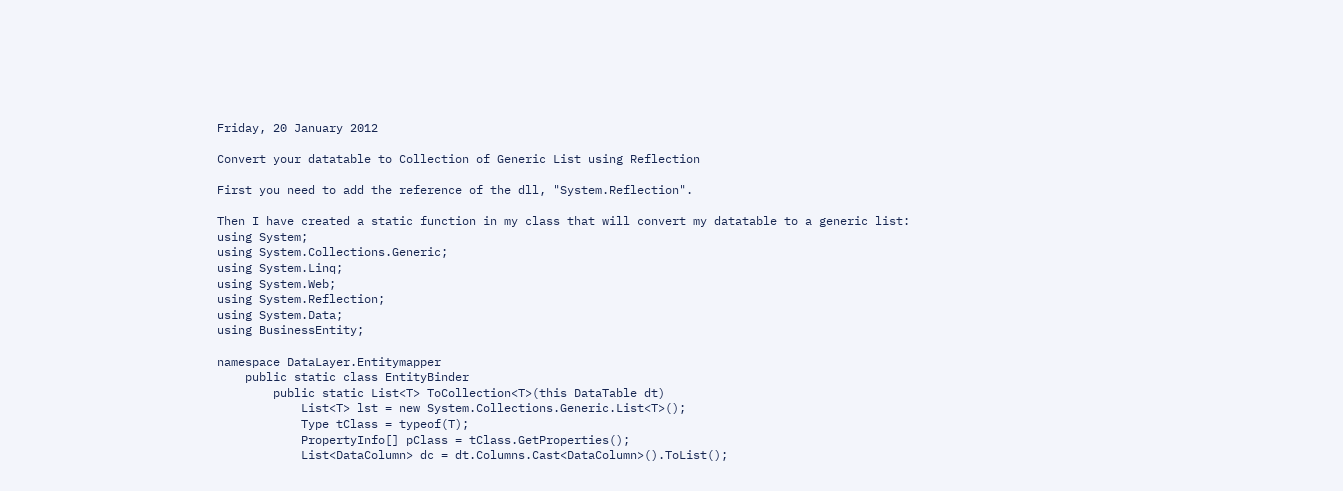Friday, 20 January 2012

Convert your datatable to Collection of Generic List using Reflection

First you need to add the reference of the dll, "System.Reflection".

Then I have created a static function in my class that will convert my datatable to a generic list:
using System;
using System.Collections.Generic;
using System.Linq;
using System.Web;
using System.Reflection;
using System.Data;
using BusinessEntity;

namespace DataLayer.Entitymapper
    public static class EntityBinder
        public static List<T> ToCollection<T>(this DataTable dt)
            List<T> lst = new System.Collections.Generic.List<T>();
            Type tClass = typeof(T);
            PropertyInfo[] pClass = tClass.GetProperties();
            List<DataColumn> dc = dt.Columns.Cast<DataColumn>().ToList();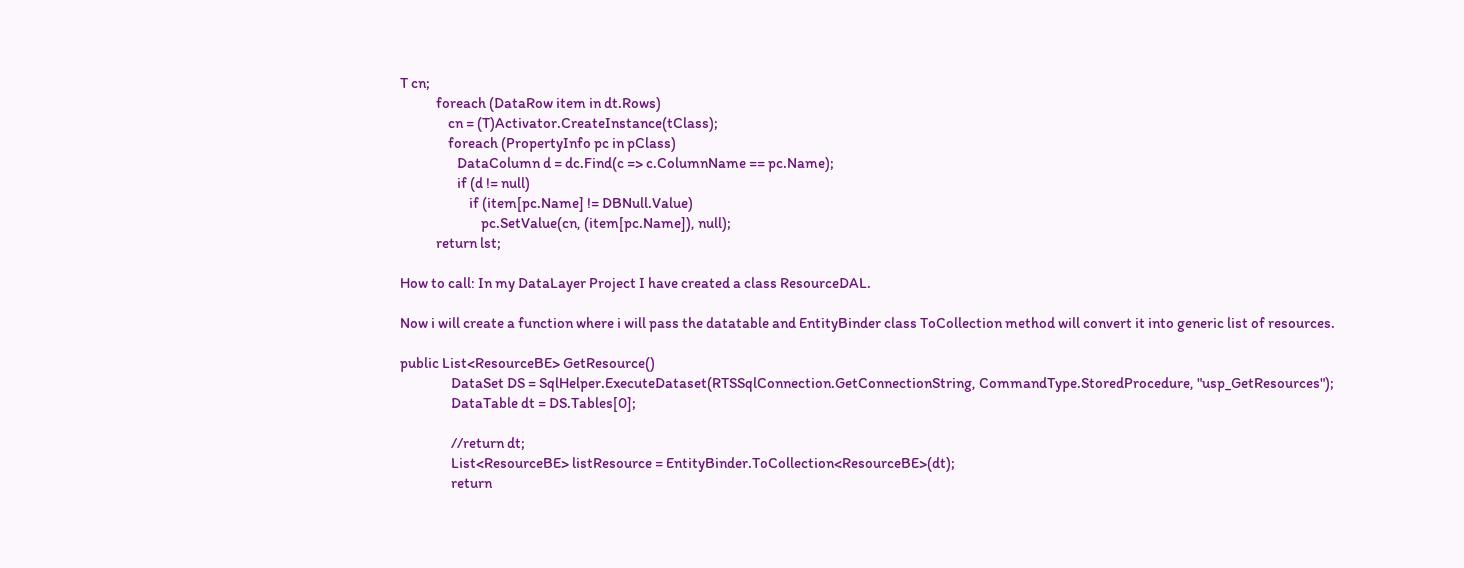T cn;
            foreach (DataRow item in dt.Rows)
                cn = (T)Activator.CreateInstance(tClass);
                foreach (PropertyInfo pc in pClass)
                   DataColumn d = dc.Find(c => c.ColumnName == pc.Name);
                   if (d != null)
                       if (item[pc.Name] != DBNull.Value)
                           pc.SetValue(cn, (item[pc.Name]), null);
            return lst;

How to call: In my DataLayer Project I have created a class ResourceDAL.

Now i will create a function where i will pass the datatable and EntityBinder class ToCollection method will convert it into generic list of resources.

public List<ResourceBE> GetResource()
                 DataSet DS = SqlHelper.ExecuteDataset(RTSSqlConnection.GetConnectionString, CommandType.StoredProcedure, "usp_GetResources");
                 DataTable dt = DS.Tables[0];

                 //return dt;
                 List<ResourceBE> listResource = EntityBinder.ToCollection<ResourceBE>(dt);
                 return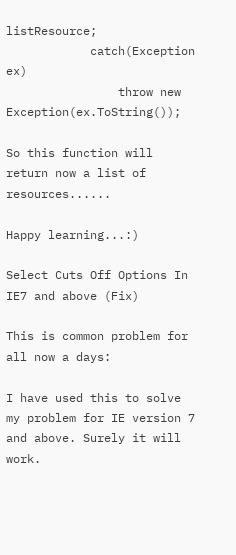listResource;
            catch(Exception ex)
                throw new Exception(ex.ToString());

So this function will return now a list of resources......

Happy learning...:)

Select Cuts Off Options In IE7 and above (Fix)

This is common problem for all now a days:

I have used this to solve my problem for IE version 7 and above. Surely it will work.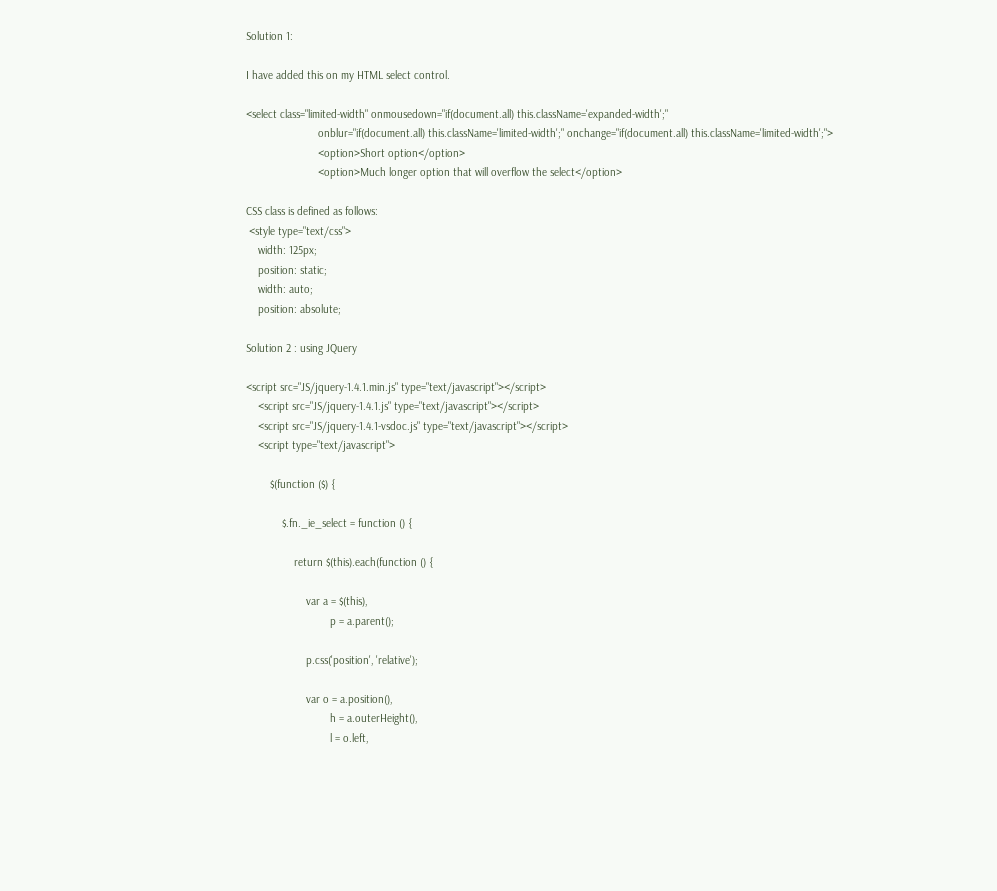Solution 1:

I have added this on my HTML select control.

<select class="limited-width" onmousedown="if(document.all) this.className='expanded-width';"
                        onblur="if(document.all) this.className='limited-width';" onchange="if(document.all) this.className='limited-width';">
                        <option>Short option</option>
                        <option>Much longer option that will overflow the select</option>

CSS class is defined as follows:
 <style type="text/css">
    width: 125px;
    position: static;
    width: auto;
    position: absolute;

Solution 2 : using JQuery

<script src="JS/jquery-1.4.1.min.js" type="text/javascript"></script>
    <script src="JS/jquery-1.4.1.js" type="text/javascript"></script>
    <script src="JS/jquery-1.4.1-vsdoc.js" type="text/javascript"></script>
    <script type="text/javascript">

        $(function ($) {

            $.fn._ie_select = function () {

                return $(this).each(function () {

                    var a = $(this),
                            p = a.parent();

                    p.css('position', 'relative');

                    var o = a.position(),
                            h = a.outerHeight(),
                            l = o.left,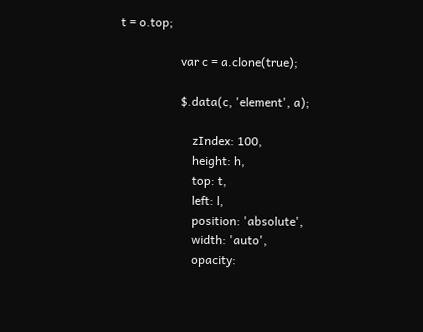t = o.top;

                    var c = a.clone(true);

                    $.data(c, 'element', a);

                        zIndex: 100,
                        height: h,
                        top: t,
                        left: l,
                        position: 'absolute',
                        width: 'auto',
                        opacity: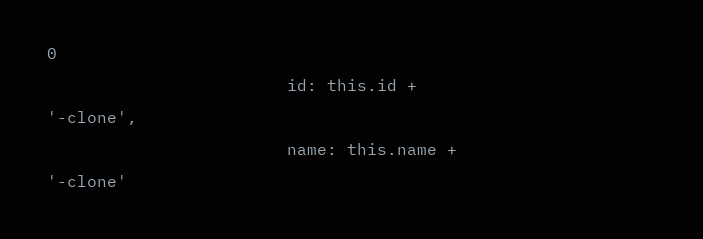0
                        id: this.id + '-clone',
                        name: this.name + '-clone'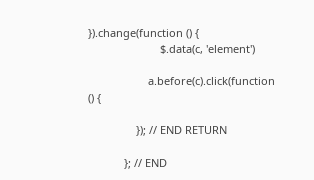}).change(function () {
                        $.data(c, 'element')

                    a.before(c).click(function () {

                }); // END RETURN

            }; // END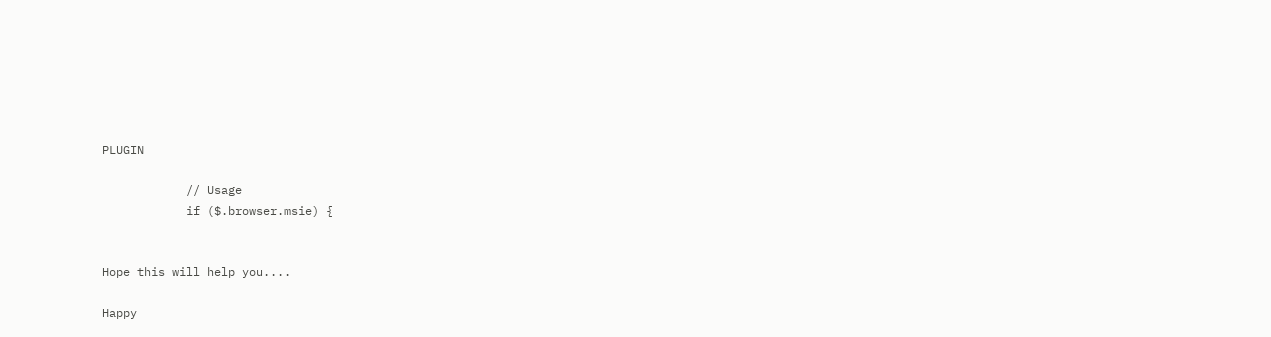PLUGIN

            // Usage
            if ($.browser.msie) {


Hope this will help you....

Happy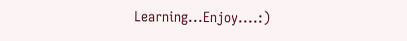Learning...Enjoy....:)